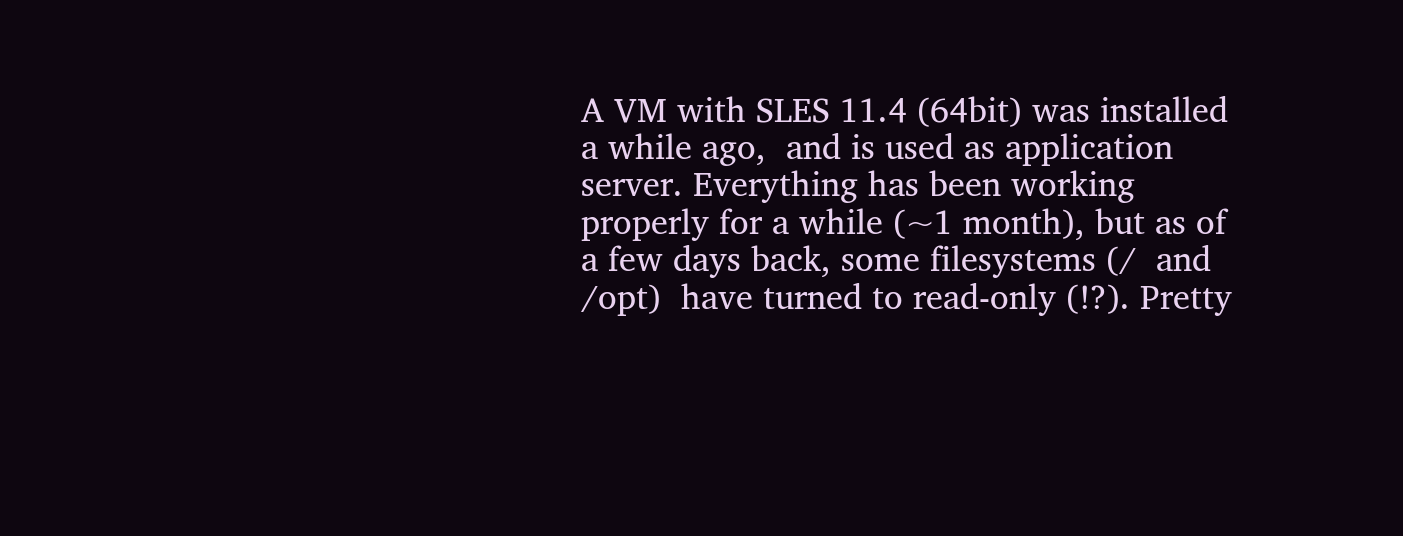A VM with SLES 11.4 (64bit) was installed a while ago,  and is used as application server. Everything has been working properly for a while (~1 month), but as of a few days back, some filesystems (/  and /opt)  have turned to read-only (!?). Pretty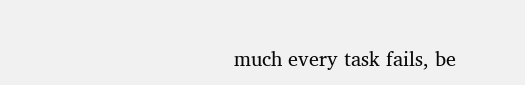much every task fails, be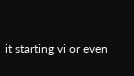it starting vi or even